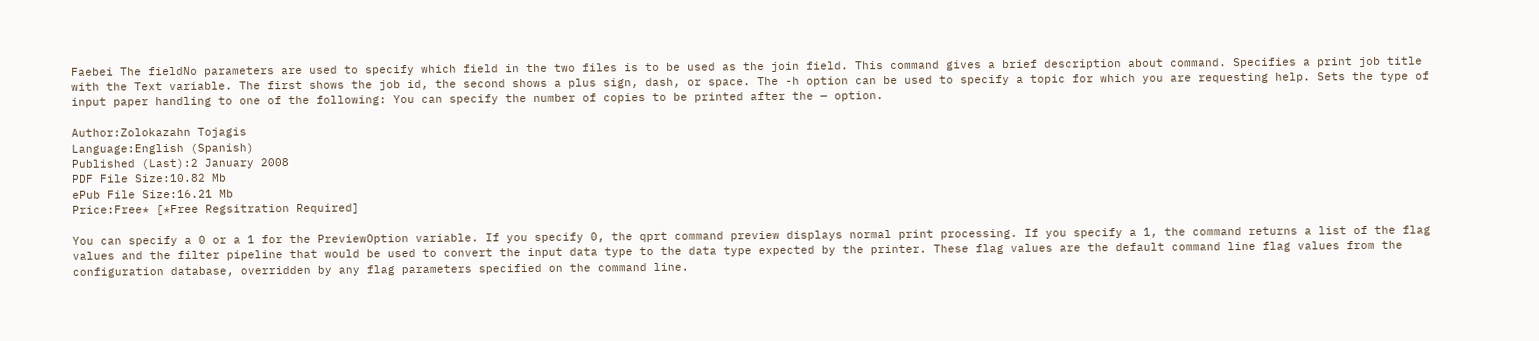Faebei The fieldNo parameters are used to specify which field in the two files is to be used as the join field. This command gives a brief description about command. Specifies a print job title with the Text variable. The first shows the job id, the second shows a plus sign, dash, or space. The -h option can be used to specify a topic for which you are requesting help. Sets the type of input paper handling to one of the following: You can specify the number of copies to be printed after the — option.

Author:Zolokazahn Tojagis
Language:English (Spanish)
Published (Last):2 January 2008
PDF File Size:10.82 Mb
ePub File Size:16.21 Mb
Price:Free* [*Free Regsitration Required]

You can specify a 0 or a 1 for the PreviewOption variable. If you specify 0, the qprt command preview displays normal print processing. If you specify a 1, the command returns a list of the flag values and the filter pipeline that would be used to convert the input data type to the data type expected by the printer. These flag values are the default command line flag values from the configuration database, overridden by any flag parameters specified on the command line.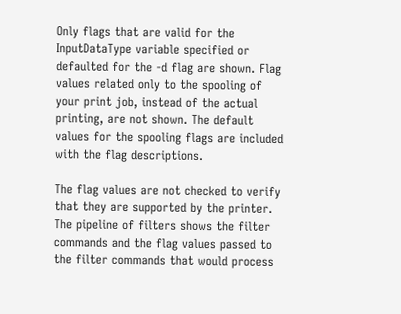Only flags that are valid for the InputDataType variable specified or defaulted for the -d flag are shown. Flag values related only to the spooling of your print job, instead of the actual printing, are not shown. The default values for the spooling flags are included with the flag descriptions.

The flag values are not checked to verify that they are supported by the printer. The pipeline of filters shows the filter commands and the flag values passed to the filter commands that would process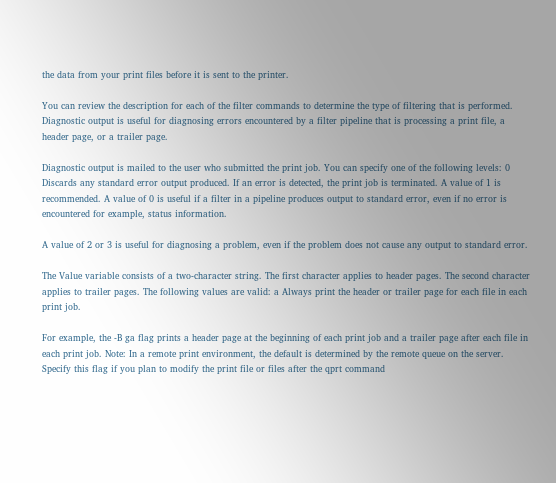the data from your print files before it is sent to the printer.

You can review the description for each of the filter commands to determine the type of filtering that is performed. Diagnostic output is useful for diagnosing errors encountered by a filter pipeline that is processing a print file, a header page, or a trailer page.

Diagnostic output is mailed to the user who submitted the print job. You can specify one of the following levels: 0 Discards any standard error output produced. If an error is detected, the print job is terminated. A value of 1 is recommended. A value of 0 is useful if a filter in a pipeline produces output to standard error, even if no error is encountered for example, status information.

A value of 2 or 3 is useful for diagnosing a problem, even if the problem does not cause any output to standard error.

The Value variable consists of a two-character string. The first character applies to header pages. The second character applies to trailer pages. The following values are valid: a Always print the header or trailer page for each file in each print job.

For example, the -B ga flag prints a header page at the beginning of each print job and a trailer page after each file in each print job. Note: In a remote print environment, the default is determined by the remote queue on the server. Specify this flag if you plan to modify the print file or files after the qprt command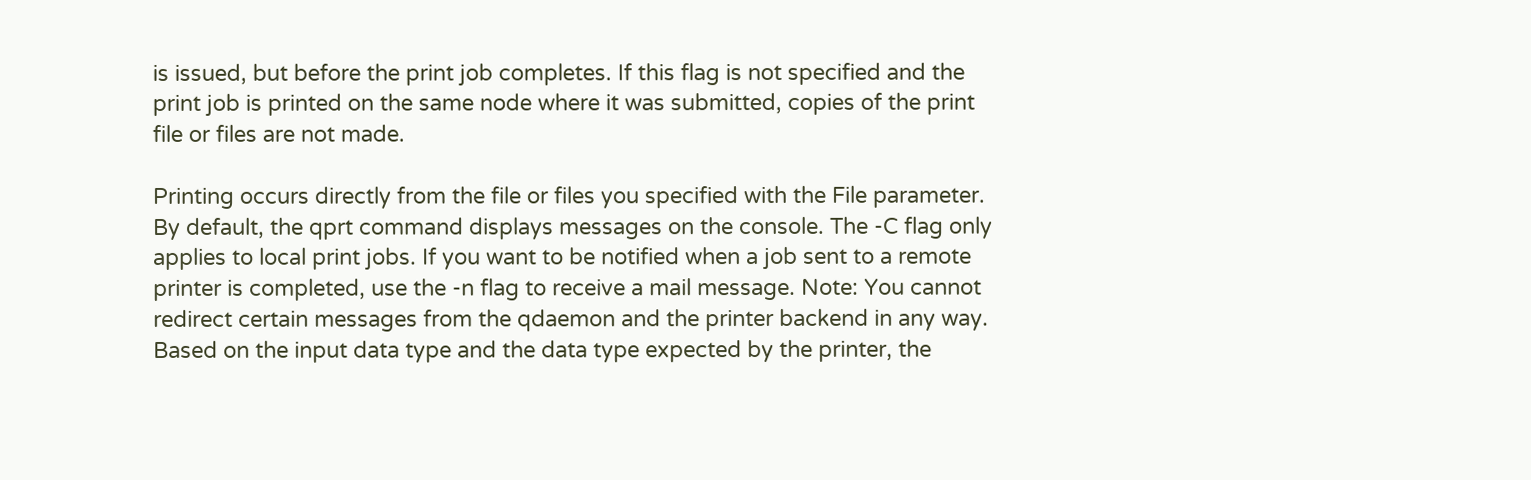is issued, but before the print job completes. If this flag is not specified and the print job is printed on the same node where it was submitted, copies of the print file or files are not made.

Printing occurs directly from the file or files you specified with the File parameter. By default, the qprt command displays messages on the console. The -C flag only applies to local print jobs. If you want to be notified when a job sent to a remote printer is completed, use the -n flag to receive a mail message. Note: You cannot redirect certain messages from the qdaemon and the printer backend in any way. Based on the input data type and the data type expected by the printer, the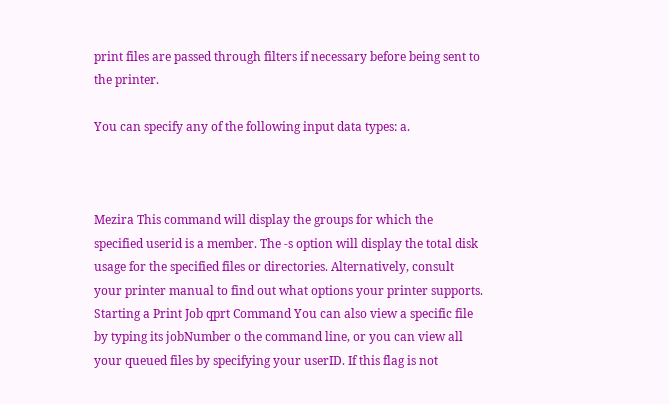print files are passed through filters if necessary before being sent to the printer.

You can specify any of the following input data types: a.



Mezira This command will display the groups for which the specified userid is a member. The -s option will display the total disk usage for the specified files or directories. Alternatively, consult your printer manual to find out what options your printer supports. Starting a Print Job qprt Command You can also view a specific file by typing its jobNumber o the command line, or you can view all your queued files by specifying your userID. If this flag is not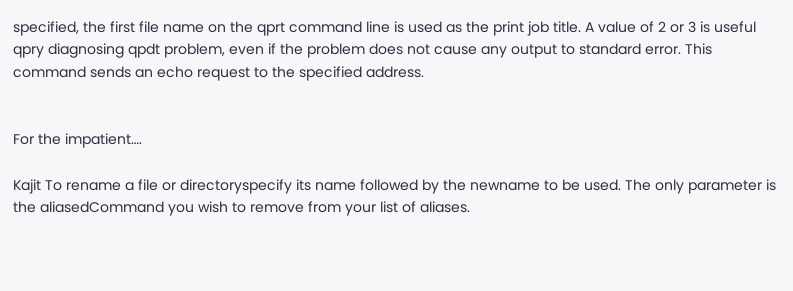specified, the first file name on the qprt command line is used as the print job title. A value of 2 or 3 is useful qpry diagnosing qpdt problem, even if the problem does not cause any output to standard error. This command sends an echo request to the specified address.


For the impatient….

Kajit To rename a file or directoryspecify its name followed by the newname to be used. The only parameter is the aliasedCommand you wish to remove from your list of aliases.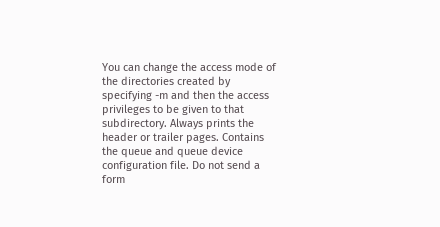You can change the access mode of the directories created by specifying -m and then the access privileges to be given to that subdirectory. Always prints the header or trailer pages. Contains the queue and queue device configuration file. Do not send a form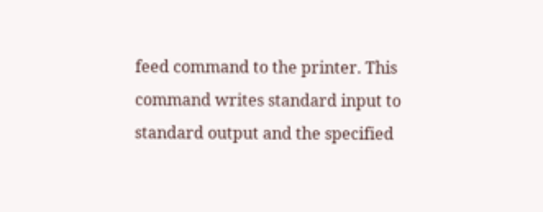feed command to the printer. This command writes standard input to standard output and the specified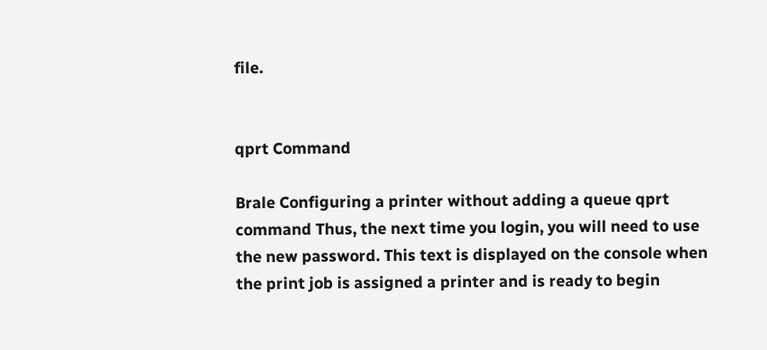file.


qprt Command

Brale Configuring a printer without adding a queue qprt command Thus, the next time you login, you will need to use the new password. This text is displayed on the console when the print job is assigned a printer and is ready to begin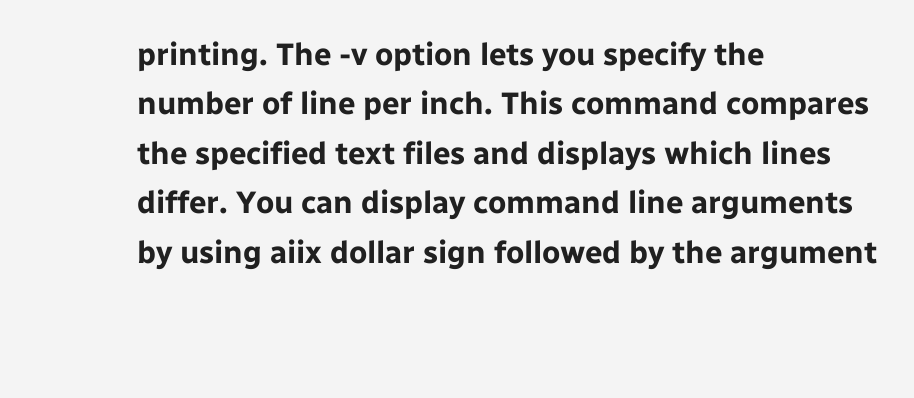printing. The -v option lets you specify the number of line per inch. This command compares the specified text files and displays which lines differ. You can display command line arguments by using aiix dollar sign followed by the argument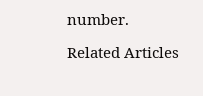number.

Related Articles